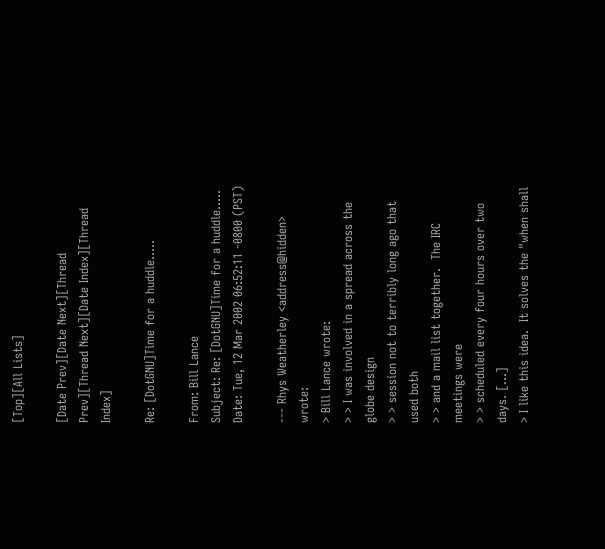[Top][All Lists]

[Date Prev][Date Next][Thread Prev][Thread Next][Date Index][Thread Index]

Re: [DotGNU]Time for a huddle.....

From: Bill Lance
Subject: Re: [DotGNU]Time for a huddle.....
Date: Tue, 12 Mar 2002 06:52:11 -0800 (PST)

--- Rhys Weatherley <address@hidden> wrote:
> Bill Lance wrote:
> > I was involved in a spread across the globe design
> > session not to terribly long ago that used both
> > and a mail list together.  The IRC meetings were
> > scheduled every four hours over two days. [...]
> I like this idea.  It solves the "when shall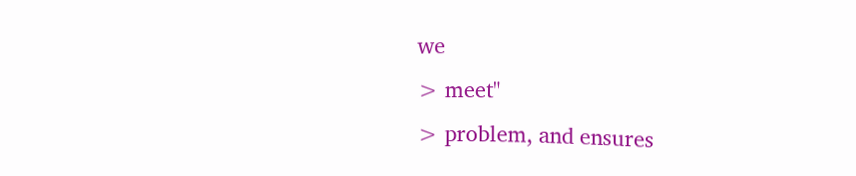we
> meet"
> problem, and ensures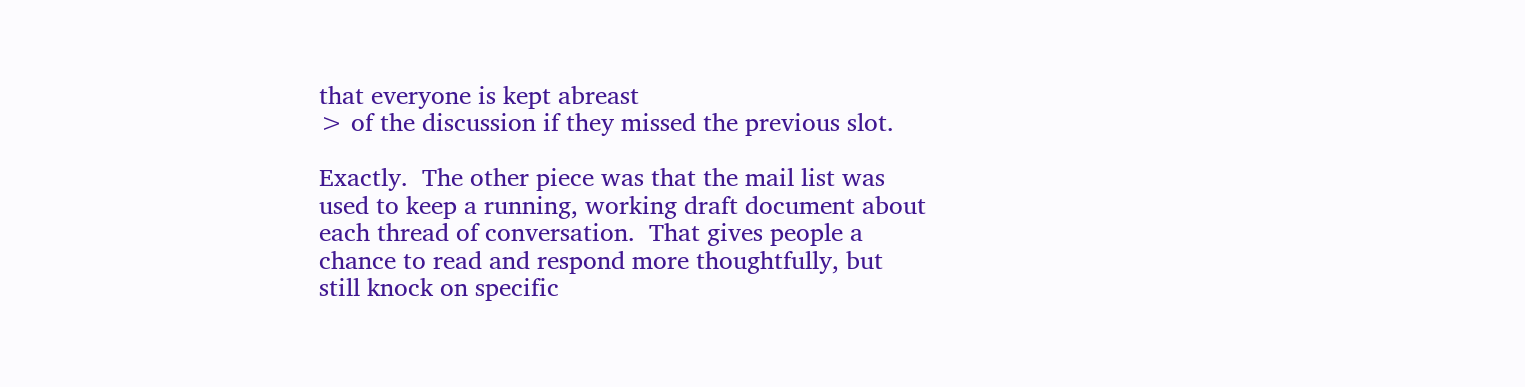that everyone is kept abreast
> of the discussion if they missed the previous slot.

Exactly.  The other piece was that the mail list was
used to keep a running, working draft document about
each thread of conversation.  That gives people a
chance to read and respond more thoughtfully, but
still knock on specific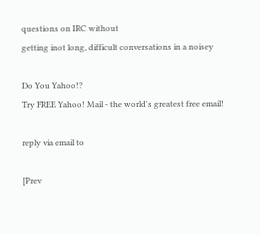questions on IRC without
getting inot long, difficult conversations in a noisey

Do You Yahoo!?
Try FREE Yahoo! Mail - the world's greatest free email!

reply via email to

[Prev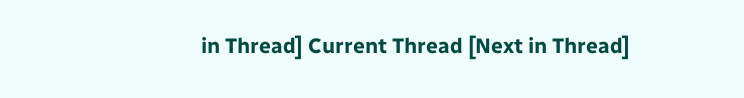in Thread] Current Thread [Next in Thread]